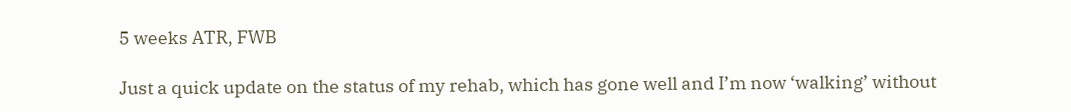5 weeks ATR, FWB

Just a quick update on the status of my rehab, which has gone well and I’m now ‘walking’ without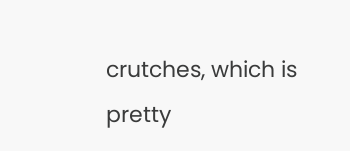crutches, which is pretty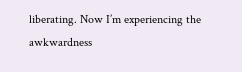liberating. Now I’m experiencing the awkwardness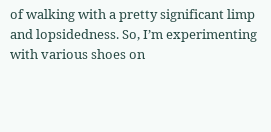of walking with a pretty significant limp and lopsidedness. So, I’m experimenting with various shoes on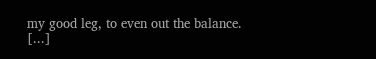my good leg, to even out the balance. [...]